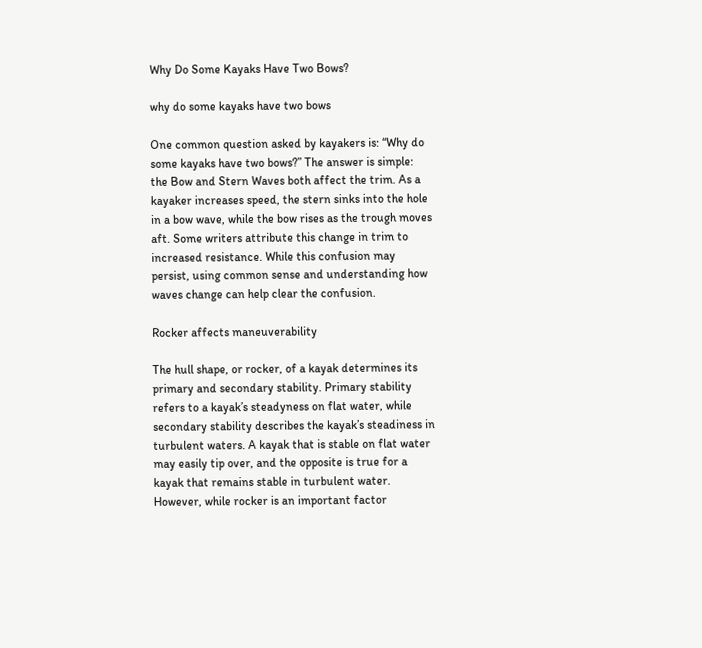Why Do Some Kayaks Have Two Bows?

why do some kayaks have two bows

One common question asked by kayakers is: “Why do some kayaks have two bows?” The answer is simple: the Bow and Stern Waves both affect the trim. As a kayaker increases speed, the stern sinks into the hole in a bow wave, while the bow rises as the trough moves aft. Some writers attribute this change in trim to increased resistance. While this confusion may persist, using common sense and understanding how waves change can help clear the confusion.

Rocker affects maneuverability

The hull shape, or rocker, of a kayak determines its primary and secondary stability. Primary stability refers to a kayak’s steadyness on flat water, while secondary stability describes the kayak’s steadiness in turbulent waters. A kayak that is stable on flat water may easily tip over, and the opposite is true for a kayak that remains stable in turbulent water. However, while rocker is an important factor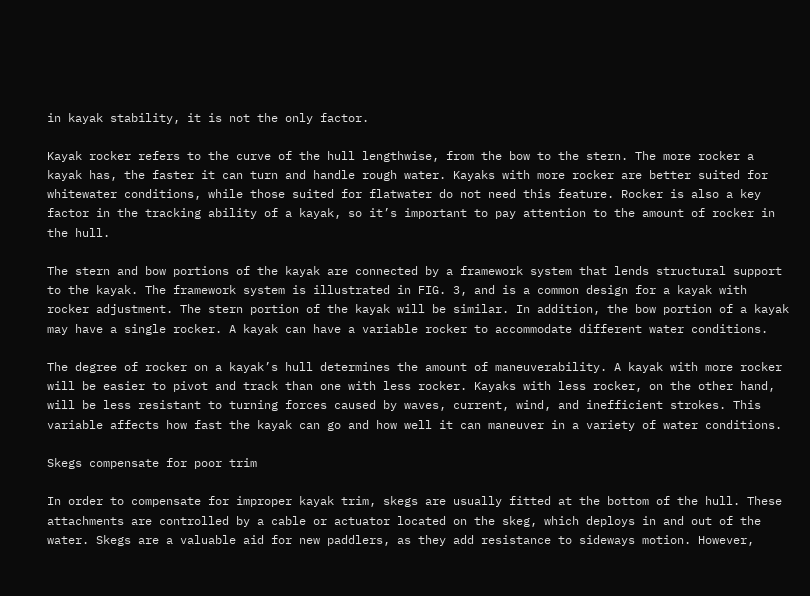in kayak stability, it is not the only factor.

Kayak rocker refers to the curve of the hull lengthwise, from the bow to the stern. The more rocker a kayak has, the faster it can turn and handle rough water. Kayaks with more rocker are better suited for whitewater conditions, while those suited for flatwater do not need this feature. Rocker is also a key factor in the tracking ability of a kayak, so it’s important to pay attention to the amount of rocker in the hull.

The stern and bow portions of the kayak are connected by a framework system that lends structural support to the kayak. The framework system is illustrated in FIG. 3, and is a common design for a kayak with rocker adjustment. The stern portion of the kayak will be similar. In addition, the bow portion of a kayak may have a single rocker. A kayak can have a variable rocker to accommodate different water conditions.

The degree of rocker on a kayak’s hull determines the amount of maneuverability. A kayak with more rocker will be easier to pivot and track than one with less rocker. Kayaks with less rocker, on the other hand, will be less resistant to turning forces caused by waves, current, wind, and inefficient strokes. This variable affects how fast the kayak can go and how well it can maneuver in a variety of water conditions.

Skegs compensate for poor trim

In order to compensate for improper kayak trim, skegs are usually fitted at the bottom of the hull. These attachments are controlled by a cable or actuator located on the skeg, which deploys in and out of the water. Skegs are a valuable aid for new paddlers, as they add resistance to sideways motion. However,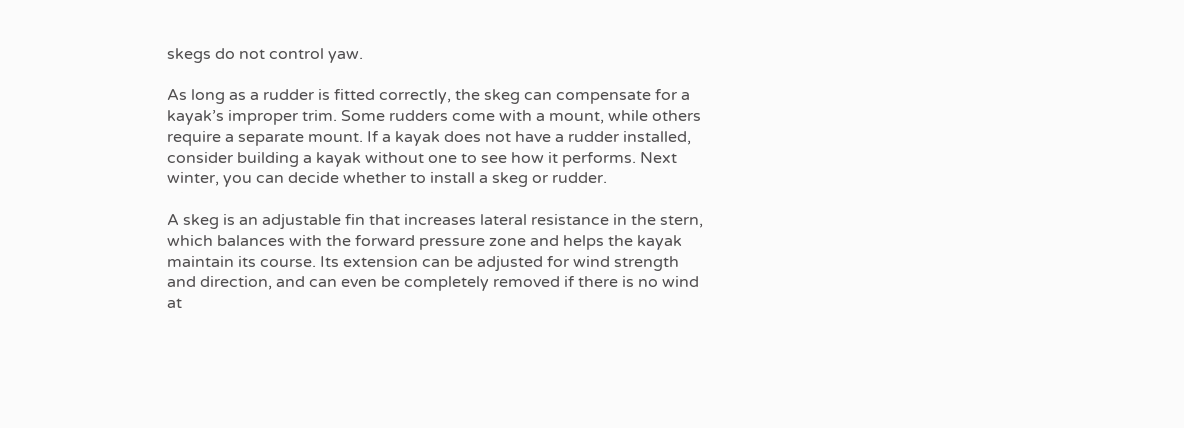skegs do not control yaw.

As long as a rudder is fitted correctly, the skeg can compensate for a kayak’s improper trim. Some rudders come with a mount, while others require a separate mount. If a kayak does not have a rudder installed, consider building a kayak without one to see how it performs. Next winter, you can decide whether to install a skeg or rudder.

A skeg is an adjustable fin that increases lateral resistance in the stern, which balances with the forward pressure zone and helps the kayak maintain its course. Its extension can be adjusted for wind strength and direction, and can even be completely removed if there is no wind at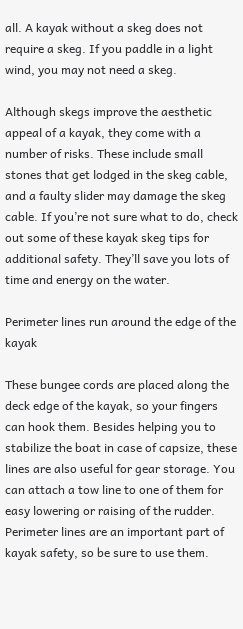all. A kayak without a skeg does not require a skeg. If you paddle in a light wind, you may not need a skeg.

Although skegs improve the aesthetic appeal of a kayak, they come with a number of risks. These include small stones that get lodged in the skeg cable, and a faulty slider may damage the skeg cable. If you’re not sure what to do, check out some of these kayak skeg tips for additional safety. They’ll save you lots of time and energy on the water.

Perimeter lines run around the edge of the kayak

These bungee cords are placed along the deck edge of the kayak, so your fingers can hook them. Besides helping you to stabilize the boat in case of capsize, these lines are also useful for gear storage. You can attach a tow line to one of them for easy lowering or raising of the rudder. Perimeter lines are an important part of kayak safety, so be sure to use them.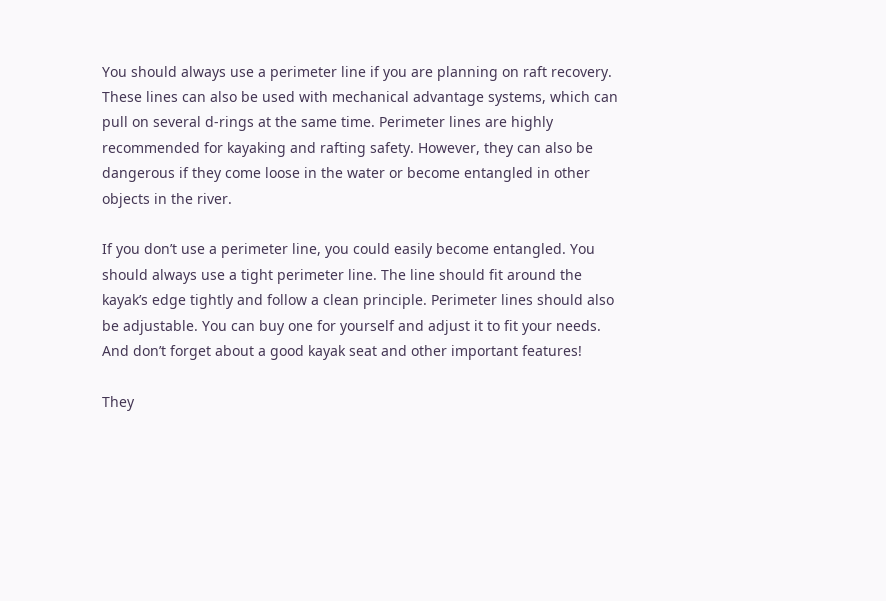You should always use a perimeter line if you are planning on raft recovery. These lines can also be used with mechanical advantage systems, which can pull on several d-rings at the same time. Perimeter lines are highly recommended for kayaking and rafting safety. However, they can also be dangerous if they come loose in the water or become entangled in other objects in the river.

If you don’t use a perimeter line, you could easily become entangled. You should always use a tight perimeter line. The line should fit around the kayak’s edge tightly and follow a clean principle. Perimeter lines should also be adjustable. You can buy one for yourself and adjust it to fit your needs. And don’t forget about a good kayak seat and other important features!

They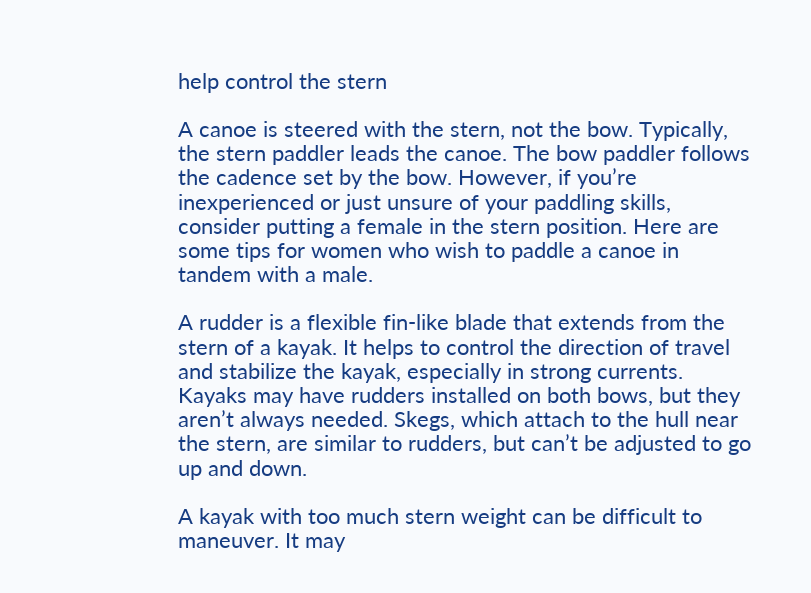help control the stern

A canoe is steered with the stern, not the bow. Typically, the stern paddler leads the canoe. The bow paddler follows the cadence set by the bow. However, if you’re inexperienced or just unsure of your paddling skills, consider putting a female in the stern position. Here are some tips for women who wish to paddle a canoe in tandem with a male.

A rudder is a flexible fin-like blade that extends from the stern of a kayak. It helps to control the direction of travel and stabilize the kayak, especially in strong currents. Kayaks may have rudders installed on both bows, but they aren’t always needed. Skegs, which attach to the hull near the stern, are similar to rudders, but can’t be adjusted to go up and down.

A kayak with too much stern weight can be difficult to maneuver. It may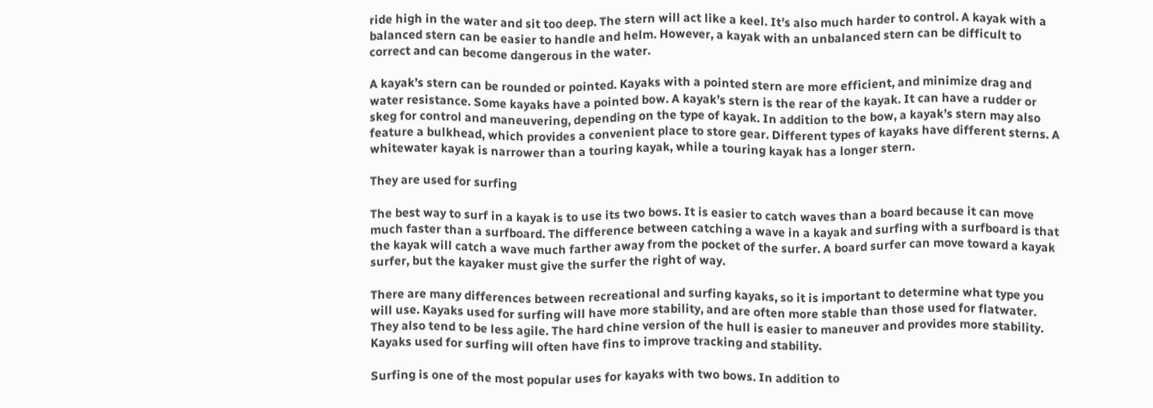ride high in the water and sit too deep. The stern will act like a keel. It’s also much harder to control. A kayak with a balanced stern can be easier to handle and helm. However, a kayak with an unbalanced stern can be difficult to correct and can become dangerous in the water.

A kayak’s stern can be rounded or pointed. Kayaks with a pointed stern are more efficient, and minimize drag and water resistance. Some kayaks have a pointed bow. A kayak’s stern is the rear of the kayak. It can have a rudder or skeg for control and maneuvering, depending on the type of kayak. In addition to the bow, a kayak’s stern may also feature a bulkhead, which provides a convenient place to store gear. Different types of kayaks have different sterns. A whitewater kayak is narrower than a touring kayak, while a touring kayak has a longer stern.

They are used for surfing

The best way to surf in a kayak is to use its two bows. It is easier to catch waves than a board because it can move much faster than a surfboard. The difference between catching a wave in a kayak and surfing with a surfboard is that the kayak will catch a wave much farther away from the pocket of the surfer. A board surfer can move toward a kayak surfer, but the kayaker must give the surfer the right of way.

There are many differences between recreational and surfing kayaks, so it is important to determine what type you will use. Kayaks used for surfing will have more stability, and are often more stable than those used for flatwater. They also tend to be less agile. The hard chine version of the hull is easier to maneuver and provides more stability. Kayaks used for surfing will often have fins to improve tracking and stability.

Surfing is one of the most popular uses for kayaks with two bows. In addition to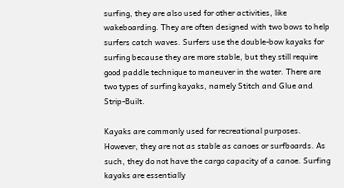surfing, they are also used for other activities, like wakeboarding. They are often designed with two bows to help surfers catch waves. Surfers use the double-bow kayaks for surfing because they are more stable, but they still require good paddle technique to maneuver in the water. There are two types of surfing kayaks, namely Stitch and Glue and Strip-Built.

Kayaks are commonly used for recreational purposes. However, they are not as stable as canoes or surfboards. As such, they do not have the cargo capacity of a canoe. Surfing kayaks are essentially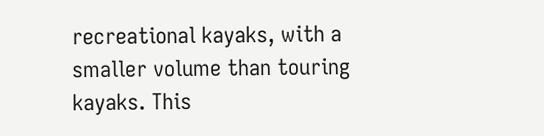recreational kayaks, with a smaller volume than touring kayaks. This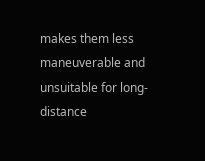makes them less maneuverable and unsuitable for long-distance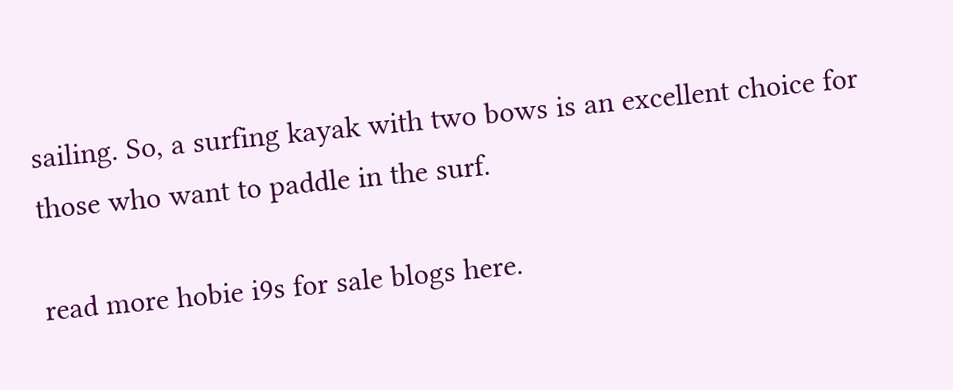sailing. So, a surfing kayak with two bows is an excellent choice for those who want to paddle in the surf.

read more hobie i9s for sale blogs here.